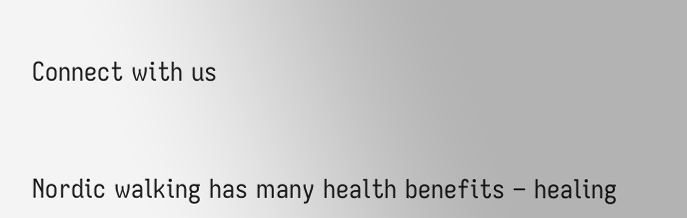Connect with us


Nordic walking has many health benefits – healing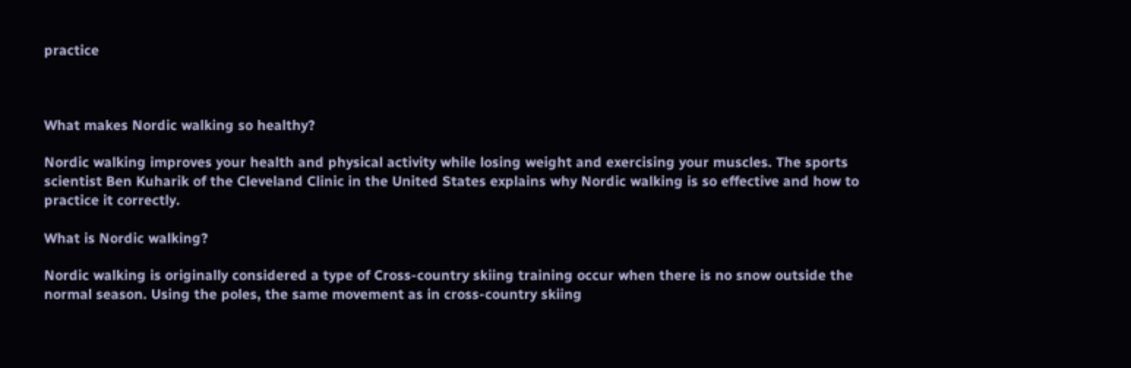practice



What makes Nordic walking so healthy?

Nordic walking improves your health and physical activity while losing weight and exercising your muscles. The sports scientist Ben Kuharik of the Cleveland Clinic in the United States explains why Nordic walking is so effective and how to practice it correctly.

What is Nordic walking?

Nordic walking is originally considered a type of Cross-country skiing training occur when there is no snow outside the normal season. Using the poles, the same movement as in cross-country skiing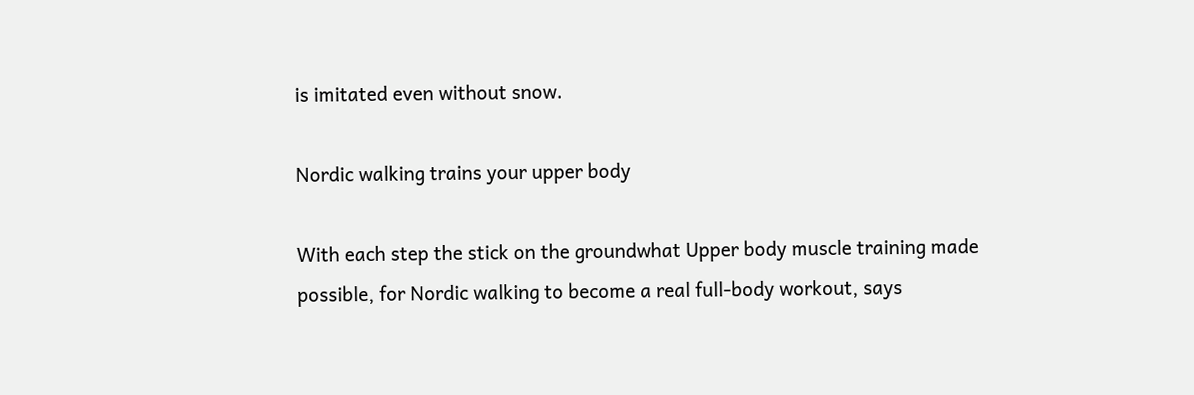is imitated even without snow.

Nordic walking trains your upper body

With each step the stick on the groundwhat Upper body muscle training made possible, for Nordic walking to become a real full-body workout, says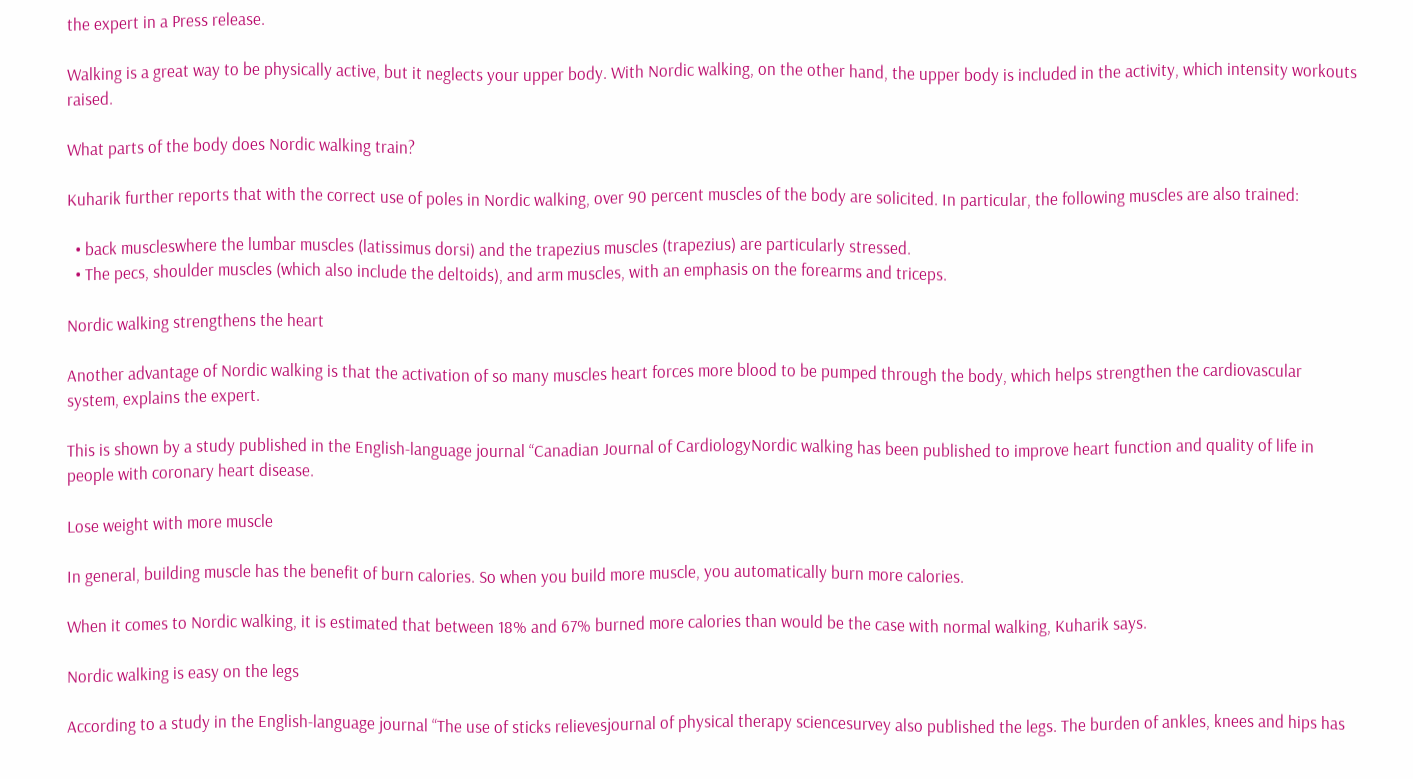the expert in a Press release.

Walking is a great way to be physically active, but it neglects your upper body. With Nordic walking, on the other hand, the upper body is included in the activity, which intensity workouts raised.

What parts of the body does Nordic walking train?

Kuharik further reports that with the correct use of poles in Nordic walking, over 90 percent muscles of the body are solicited. In particular, the following muscles are also trained:

  • back muscleswhere the lumbar muscles (latissimus dorsi) and the trapezius muscles (trapezius) are particularly stressed.
  • The pecs, shoulder muscles (which also include the deltoids), and arm muscles, with an emphasis on the forearms and triceps.

Nordic walking strengthens the heart

Another advantage of Nordic walking is that the activation of so many muscles heart forces more blood to be pumped through the body, which helps strengthen the cardiovascular system, explains the expert.

This is shown by a study published in the English-language journal “Canadian Journal of CardiologyNordic walking has been published to improve heart function and quality of life in people with coronary heart disease.

Lose weight with more muscle

In general, building muscle has the benefit of burn calories. So when you build more muscle, you automatically burn more calories.

When it comes to Nordic walking, it is estimated that between 18% and 67% burned more calories than would be the case with normal walking, Kuharik says.

Nordic walking is easy on the legs

According to a study in the English-language journal “The use of sticks relievesjournal of physical therapy sciencesurvey also published the legs. The burden of ankles, knees and hips has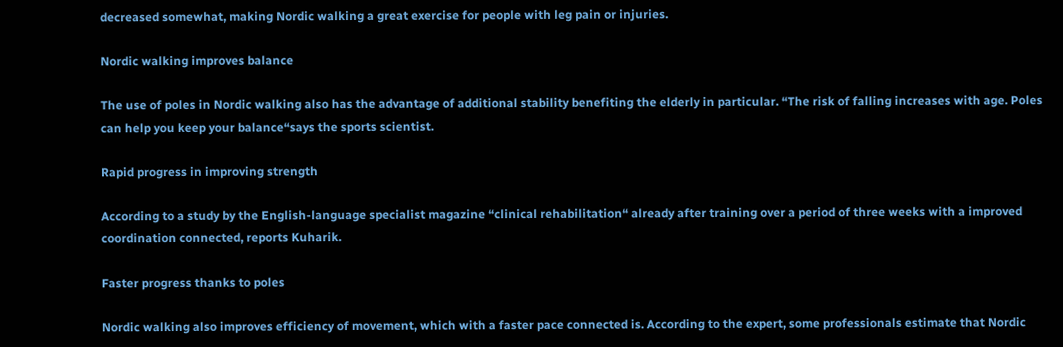decreased somewhat, making Nordic walking a great exercise for people with leg pain or injuries.

Nordic walking improves balance

The use of poles in Nordic walking also has the advantage of additional stability benefiting the elderly in particular. “The risk of falling increases with age. Poles can help you keep your balance“says the sports scientist.

Rapid progress in improving strength

According to a study by the English-language specialist magazine “clinical rehabilitation“ already after training over a period of three weeks with a improved coordination connected, reports Kuharik.

Faster progress thanks to poles

Nordic walking also improves efficiency of movement, which with a faster pace connected is. According to the expert, some professionals estimate that Nordic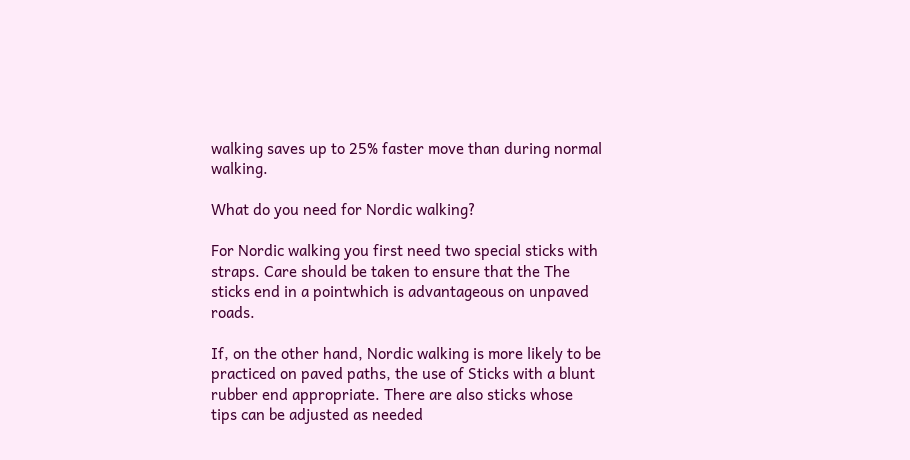walking saves up to 25% faster move than during normal walking.

What do you need for Nordic walking?

For Nordic walking you first need two special sticks with straps. Care should be taken to ensure that the The sticks end in a pointwhich is advantageous on unpaved roads.

If, on the other hand, Nordic walking is more likely to be practiced on paved paths, the use of Sticks with a blunt rubber end appropriate. There are also sticks whose tips can be adjusted as needed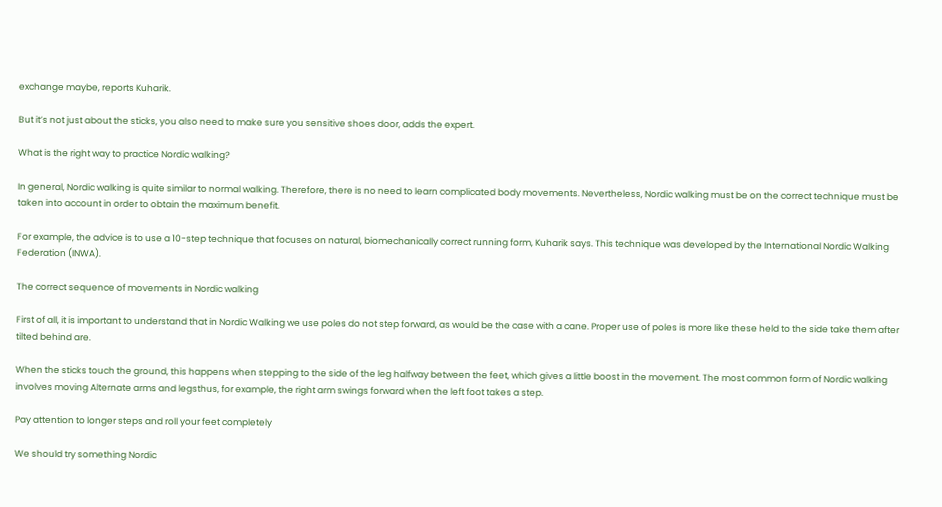exchange maybe, reports Kuharik.

But it’s not just about the sticks, you also need to make sure you sensitive shoes door, adds the expert.

What is the right way to practice Nordic walking?

In general, Nordic walking is quite similar to normal walking. Therefore, there is no need to learn complicated body movements. Nevertheless, Nordic walking must be on the correct technique must be taken into account in order to obtain the maximum benefit.

For example, the advice is to use a 10-step technique that focuses on natural, biomechanically correct running form, Kuharik says. This technique was developed by the International Nordic Walking Federation (INWA).

The correct sequence of movements in Nordic walking

First of all, it is important to understand that in Nordic Walking we use poles do not step forward, as would be the case with a cane. Proper use of poles is more like these held to the side take them after tilted behind are.

When the sticks touch the ground, this happens when stepping to the side of the leg halfway between the feet, which gives a little boost in the movement. The most common form of Nordic walking involves moving Alternate arms and legsthus, for example, the right arm swings forward when the left foot takes a step.

Pay attention to longer steps and roll your feet completely

We should try something Nordic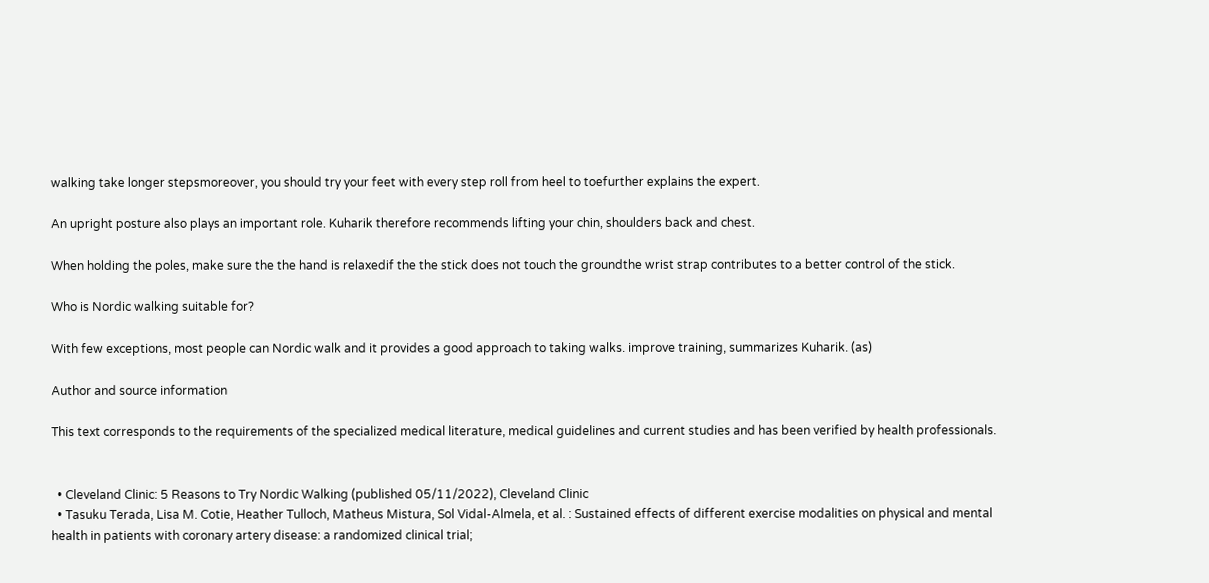walking take longer stepsmoreover, you should try your feet with every step roll from heel to toefurther explains the expert.

An upright posture also plays an important role. Kuharik therefore recommends lifting your chin, shoulders back and chest.

When holding the poles, make sure the the hand is relaxedif the the stick does not touch the groundthe wrist strap contributes to a better control of the stick.

Who is Nordic walking suitable for?

With few exceptions, most people can Nordic walk and it provides a good approach to taking walks. improve training, summarizes Kuharik. (as)

Author and source information

This text corresponds to the requirements of the specialized medical literature, medical guidelines and current studies and has been verified by health professionals.


  • Cleveland Clinic: 5 Reasons to Try Nordic Walking (published 05/11/2022), Cleveland Clinic
  • Tasuku Terada, Lisa M. Cotie, Heather Tulloch, Matheus Mistura, Sol Vidal-Almela, et al. : Sustained effects of different exercise modalities on physical and mental health in patients with coronary artery disease: a randomized clinical trial;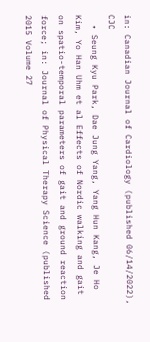in: Canadian Journal of Cardiology (published 06/14/2022), CJC
  • Seung Kyu Park, Dae Jung Yang, Yang Hun Kang, Je Ho Kim, Yo Han Uhm et al Effects of Nordic walking and gait on spatio-temporal parameters of gait and ground reaction force; in: Journal of Physical Therapy Science (published 2015 Volume 27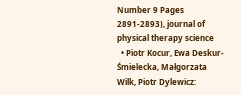Number 9 Pages 2891-2893), journal of physical therapy science
  • Piotr Kocur, Ewa Deskur-Śmielecka, Małgorzata Wilk, Piotr Dylewicz: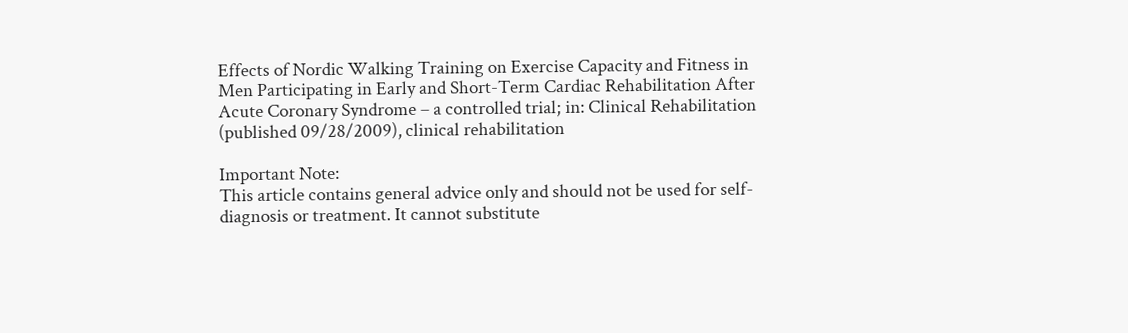Effects of Nordic Walking Training on Exercise Capacity and Fitness in Men Participating in Early and Short-Term Cardiac Rehabilitation After Acute Coronary Syndrome – a controlled trial; in: Clinical Rehabilitation (published 09/28/2009), clinical rehabilitation

Important Note:
This article contains general advice only and should not be used for self-diagnosis or treatment. It cannot substitute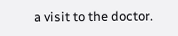a visit to the doctor.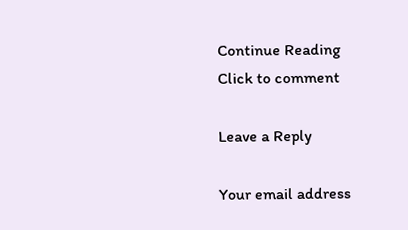Continue Reading
Click to comment

Leave a Reply

Your email address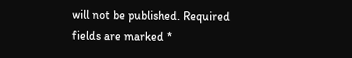will not be published. Required fields are marked *